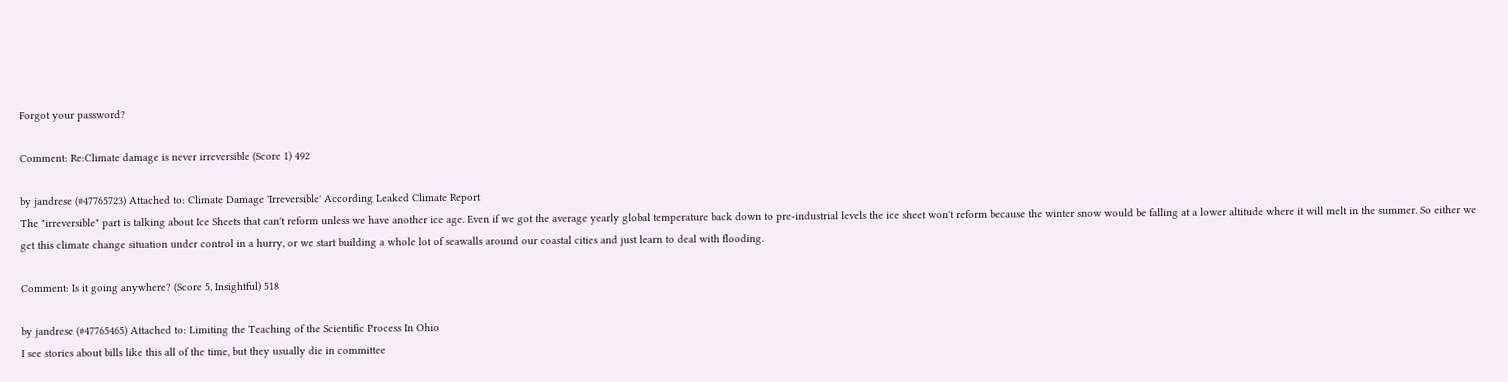Forgot your password?

Comment: Re:Climate damage is never irreversible (Score 1) 492

by jandrese (#47765723) Attached to: Climate Damage 'Irreversible' According Leaked Climate Report
The "irreversible" part is talking about Ice Sheets that can't reform unless we have another ice age. Even if we got the average yearly global temperature back down to pre-industrial levels the ice sheet won't reform because the winter snow would be falling at a lower altitude where it will melt in the summer. So either we get this climate change situation under control in a hurry, or we start building a whole lot of seawalls around our coastal cities and just learn to deal with flooding.

Comment: Is it going anywhere? (Score 5, Insightful) 518

by jandrese (#47765465) Attached to: Limiting the Teaching of the Scientific Process In Ohio
I see stories about bills like this all of the time, but they usually die in committee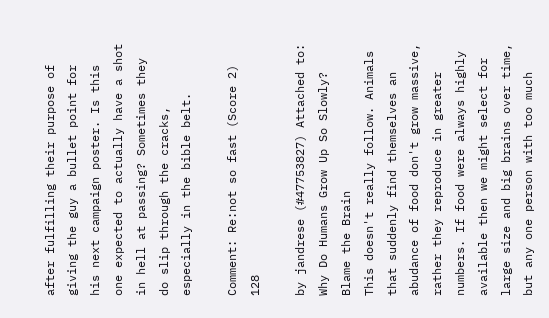after fulfilling their purpose of giving the guy a bullet point for his next campaign poster. Is this one expected to actually have a shot in hell at passing? Sometimes they do slip through the cracks, especially in the bible belt.

Comment: Re:not so fast (Score 2) 128

by jandrese (#47753827) Attached to: Why Do Humans Grow Up So Slowly? Blame the Brain
This doesn't really follow. Animals that suddenly find themselves an abudance of food don't grow massive, rather they reproduce in greater numbers. If food were always highly available then we might select for large size and big brains over time, but any one person with too much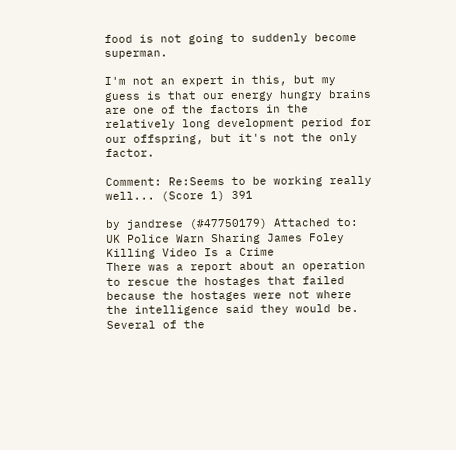food is not going to suddenly become superman.

I'm not an expert in this, but my guess is that our energy hungry brains are one of the factors in the relatively long development period for our offspring, but it's not the only factor.

Comment: Re:Seems to be working really well... (Score 1) 391

by jandrese (#47750179) Attached to: UK Police Warn Sharing James Foley Killing Video Is a Crime
There was a report about an operation to rescue the hostages that failed because the hostages were not where the intelligence said they would be. Several of the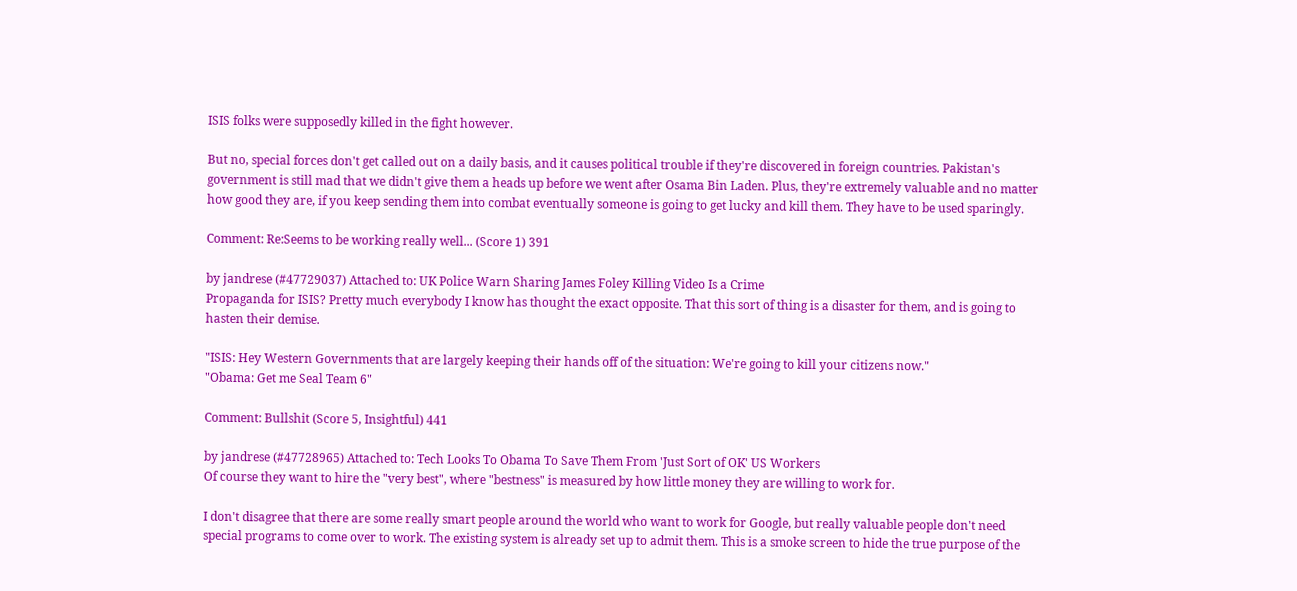ISIS folks were supposedly killed in the fight however.

But no, special forces don't get called out on a daily basis, and it causes political trouble if they're discovered in foreign countries. Pakistan's government is still mad that we didn't give them a heads up before we went after Osama Bin Laden. Plus, they're extremely valuable and no matter how good they are, if you keep sending them into combat eventually someone is going to get lucky and kill them. They have to be used sparingly.

Comment: Re:Seems to be working really well... (Score 1) 391

by jandrese (#47729037) Attached to: UK Police Warn Sharing James Foley Killing Video Is a Crime
Propaganda for ISIS? Pretty much everybody I know has thought the exact opposite. That this sort of thing is a disaster for them, and is going to hasten their demise.

"ISIS: Hey Western Governments that are largely keeping their hands off of the situation: We're going to kill your citizens now."
"Obama: Get me Seal Team 6"

Comment: Bullshit (Score 5, Insightful) 441

by jandrese (#47728965) Attached to: Tech Looks To Obama To Save Them From 'Just Sort of OK' US Workers
Of course they want to hire the "very best", where "bestness" is measured by how little money they are willing to work for.

I don't disagree that there are some really smart people around the world who want to work for Google, but really valuable people don't need special programs to come over to work. The existing system is already set up to admit them. This is a smoke screen to hide the true purpose of the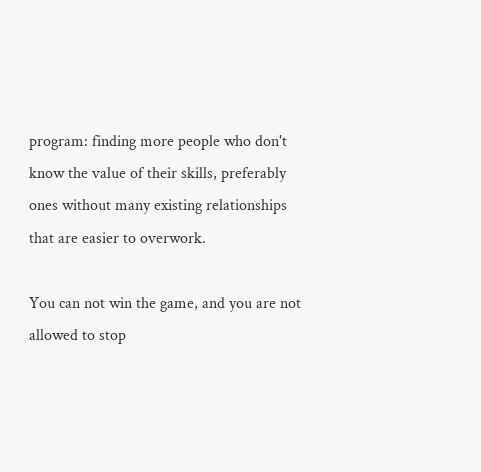program: finding more people who don't know the value of their skills, preferably ones without many existing relationships that are easier to overwork.

You can not win the game, and you are not allowed to stop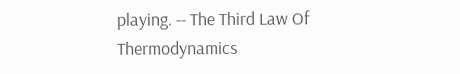playing. -- The Third Law Of Thermodynamics